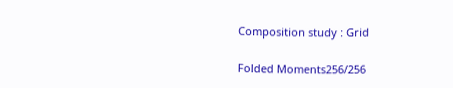Composition study : Grid

Folded Moments256/256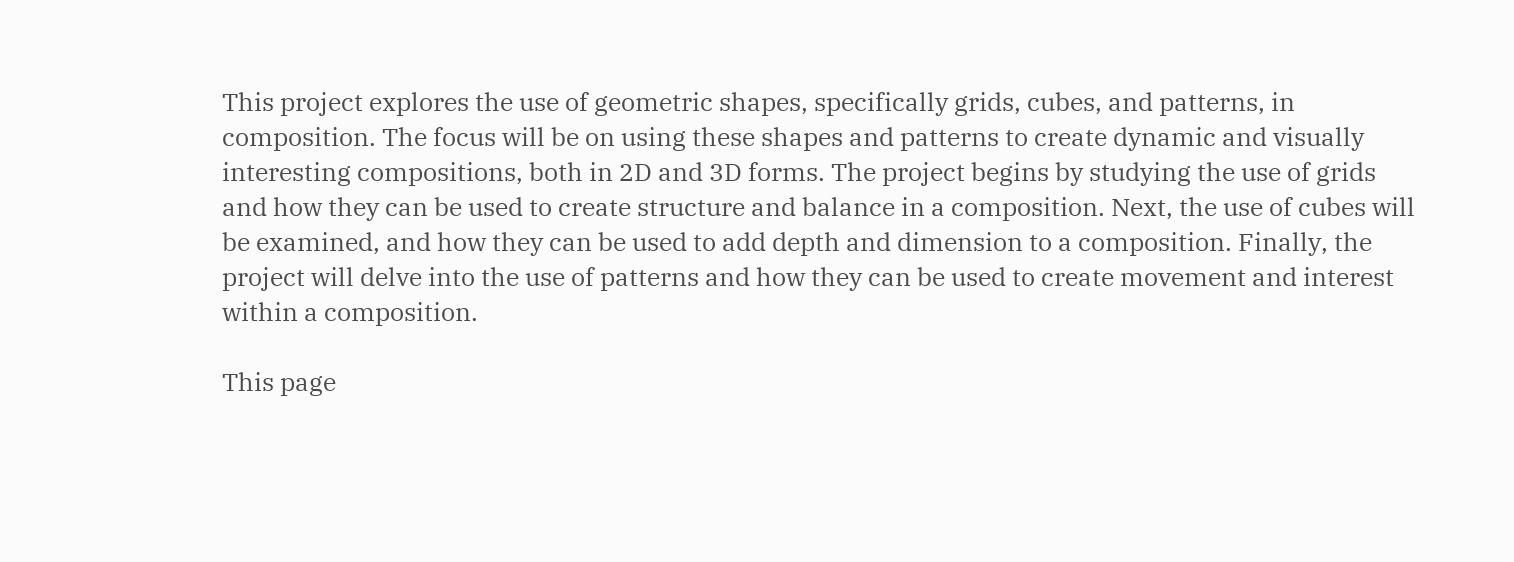This project explores the use of geometric shapes, specifically grids, cubes, and patterns, in composition. The focus will be on using these shapes and patterns to create dynamic and visually interesting compositions, both in 2D and 3D forms. The project begins by studying the use of grids and how they can be used to create structure and balance in a composition. Next, the use of cubes will be examined, and how they can be used to add depth and dimension to a composition. Finally, the project will delve into the use of patterns and how they can be used to create movement and interest within a composition.

This page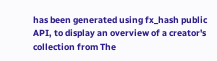has been generated using fx_hash public API, to display an overview of a creator's collection from The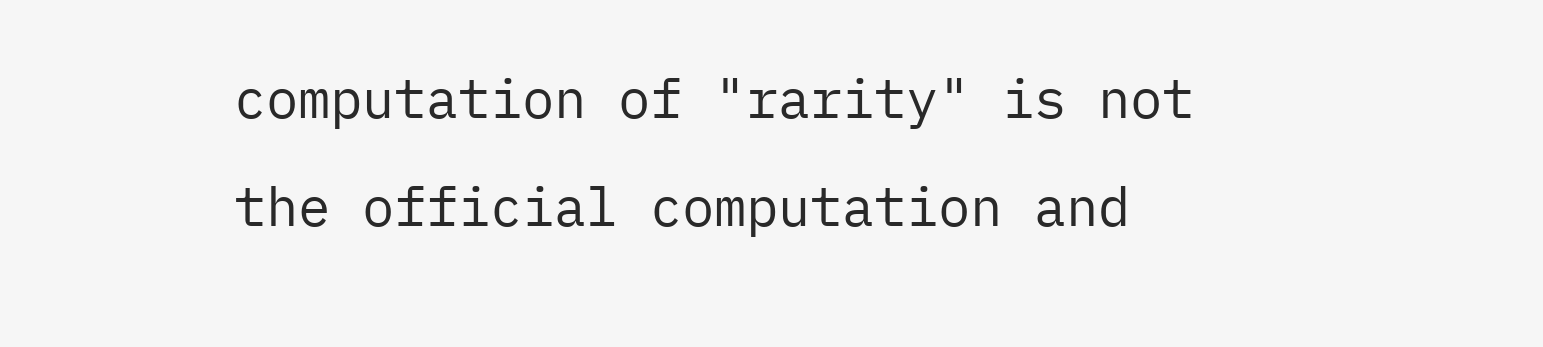computation of "rarity" is not the official computation and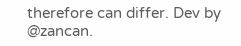therefore can differ. Dev by @zancan.